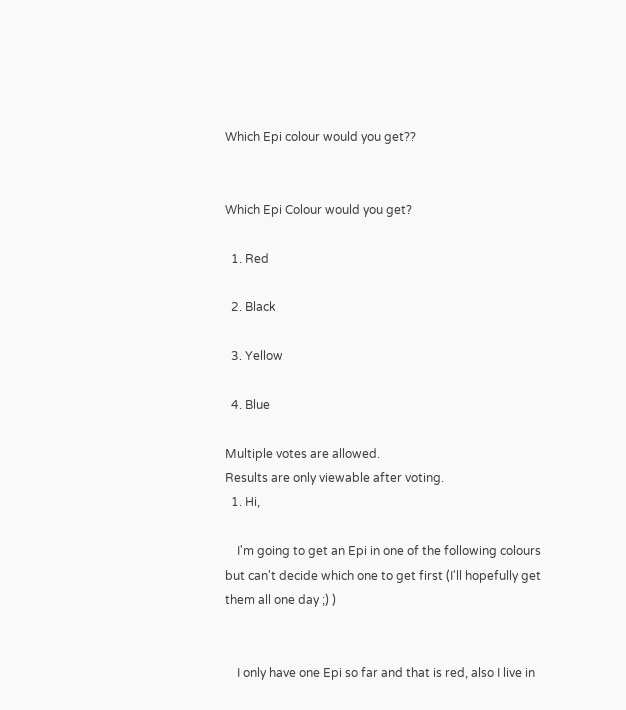Which Epi colour would you get??


Which Epi Colour would you get?

  1. Red

  2. Black

  3. Yellow

  4. Blue

Multiple votes are allowed.
Results are only viewable after voting.
  1. Hi,

    I'm going to get an Epi in one of the following colours but can't decide which one to get first (I'll hopefully get them all one day ;) )


    I only have one Epi so far and that is red, also I live in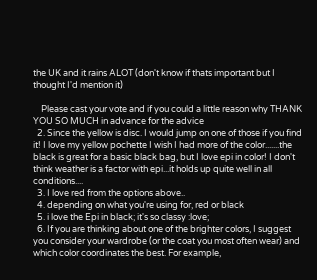the UK and it rains ALOT (don't know if thats important but I thought I'd mention it)

    Please cast your vote and if you could a little reason why THANK YOU SO MUCH in advance for the advice
  2. Since the yellow is disc. I would jump on one of those if you find it! I love my yellow pochette I wish I had more of the color.......the black is great for a basic black bag, but I love epi in color! I don't think weather is a factor with epi...it holds up quite well in all conditions....
  3. I love red from the options above..
  4. depending on what you're using for, red or black
  5. i love the Epi in black; it's so classy :love;
  6. If you are thinking about one of the brighter colors, I suggest you consider your wardrobe (or the coat you most often wear) and which color coordinates the best. For example,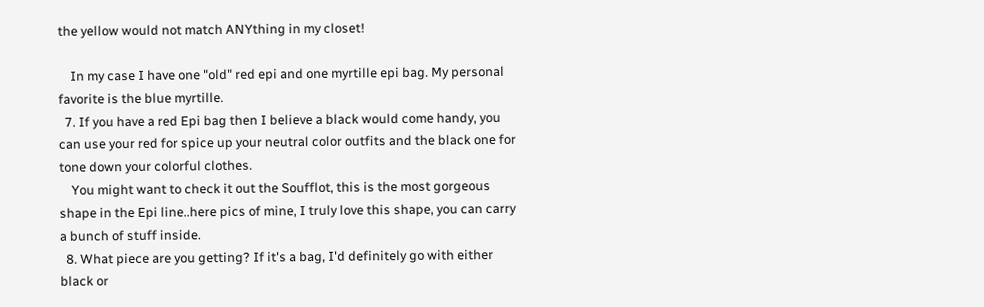the yellow would not match ANYthing in my closet!

    In my case I have one "old" red epi and one myrtille epi bag. My personal favorite is the blue myrtille.
  7. If you have a red Epi bag then I believe a black would come handy, you can use your red for spice up your neutral color outfits and the black one for tone down your colorful clothes.
    You might want to check it out the Soufflot, this is the most gorgeous shape in the Epi line..here pics of mine, I truly love this shape, you can carry a bunch of stuff inside.
  8. What piece are you getting? If it's a bag, I'd definitely go with either black or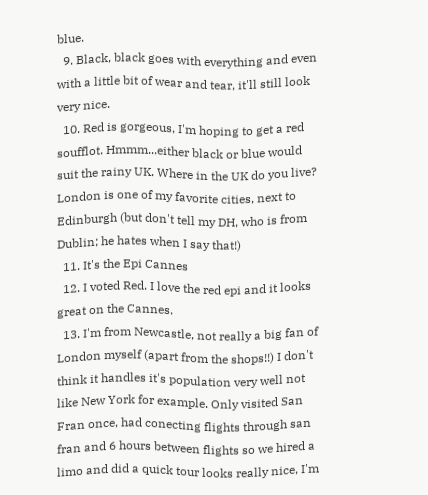blue.
  9. Black, black goes with everything and even with a little bit of wear and tear, it'll still look very nice.
  10. Red is gorgeous, I'm hoping to get a red soufflot. Hmmm...either black or blue would suit the rainy UK. Where in the UK do you live? London is one of my favorite cities, next to Edinburgh (but don't tell my DH, who is from Dublin; he hates when I say that!)
  11. It's the Epi Cannes
  12. I voted Red. I love the red epi and it looks great on the Cannes.
  13. I'm from Newcastle, not really a big fan of London myself (apart from the shops!!) I don't think it handles it's population very well not like New York for example. Only visited San Fran once, had conecting flights through san fran and 6 hours between flights so we hired a limo and did a quick tour looks really nice, I'm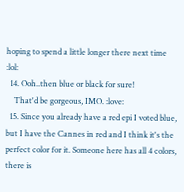hoping to spend a little longer there next time :lol:
  14. Ooh..then blue or black for sure!
    That'd be gorgeous, IMO. :love:
  15. Since you already have a red epi I voted blue, but I have the Cannes in red and I think it's the perfect color for it. Someone here has all 4 colors, there is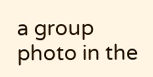a group photo in the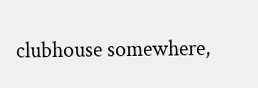clubhouse somewhere,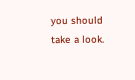you should take a look.